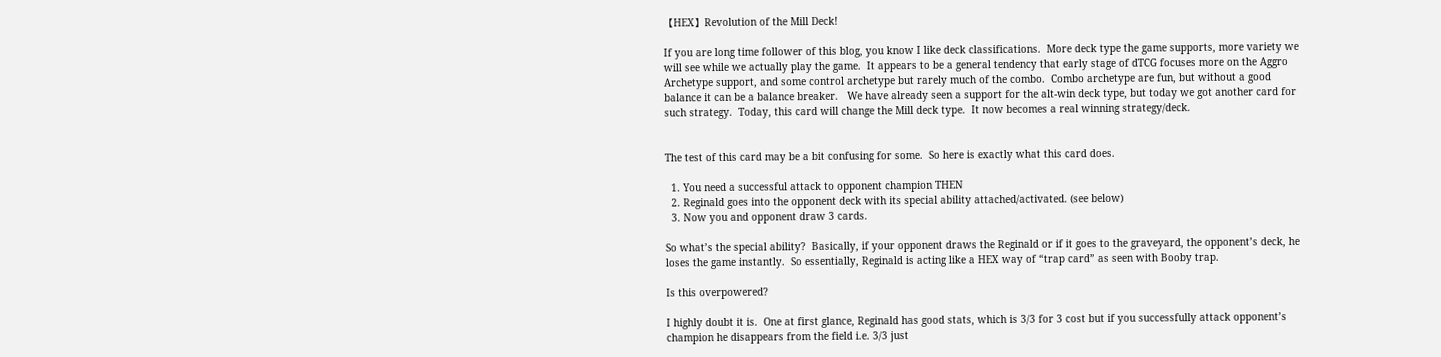【HEX】Revolution of the Mill Deck!

If you are long time follower of this blog, you know I like deck classifications.  More deck type the game supports, more variety we will see while we actually play the game.  It appears to be a general tendency that early stage of dTCG focuses more on the Aggro Archetype support, and some control archetype but rarely much of the combo.  Combo archetype are fun, but without a good balance it can be a balance breaker.   We have already seen a support for the alt-win deck type, but today we got another card for such strategy.  Today, this card will change the Mill deck type.  It now becomes a real winning strategy/deck.


The test of this card may be a bit confusing for some.  So here is exactly what this card does.

  1. You need a successful attack to opponent champion THEN
  2. Reginald goes into the opponent deck with its special ability attached/activated. (see below)
  3. Now you and opponent draw 3 cards.

So what’s the special ability?  Basically, if your opponent draws the Reginald or if it goes to the graveyard, the opponent’s deck, he loses the game instantly.  So essentially, Reginald is acting like a HEX way of “trap card” as seen with Booby trap.

Is this overpowered?

I highly doubt it is.  One at first glance, Reginald has good stats, which is 3/3 for 3 cost but if you successfully attack opponent’s champion he disappears from the field i.e. 3/3 just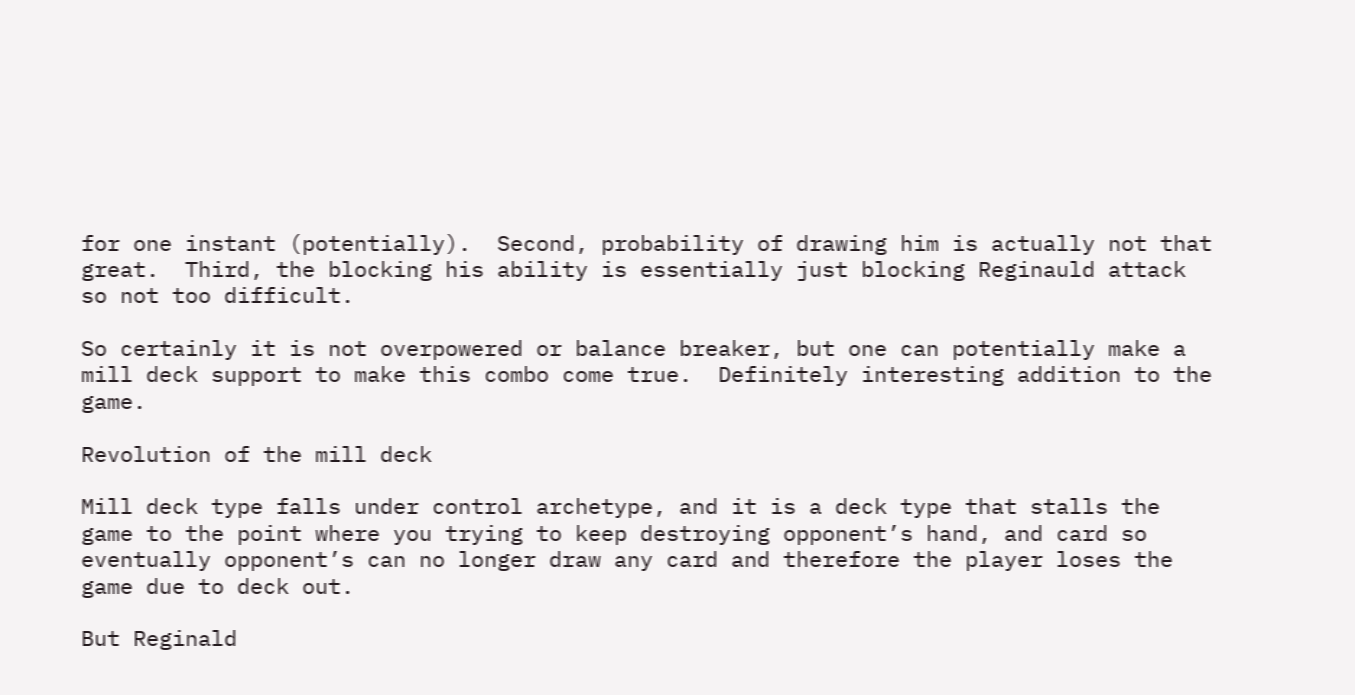for one instant (potentially).  Second, probability of drawing him is actually not that great.  Third, the blocking his ability is essentially just blocking Reginauld attack so not too difficult.

So certainly it is not overpowered or balance breaker, but one can potentially make a mill deck support to make this combo come true.  Definitely interesting addition to the game.

Revolution of the mill deck

Mill deck type falls under control archetype, and it is a deck type that stalls the game to the point where you trying to keep destroying opponent’s hand, and card so eventually opponent’s can no longer draw any card and therefore the player loses the game due to deck out.

But Reginald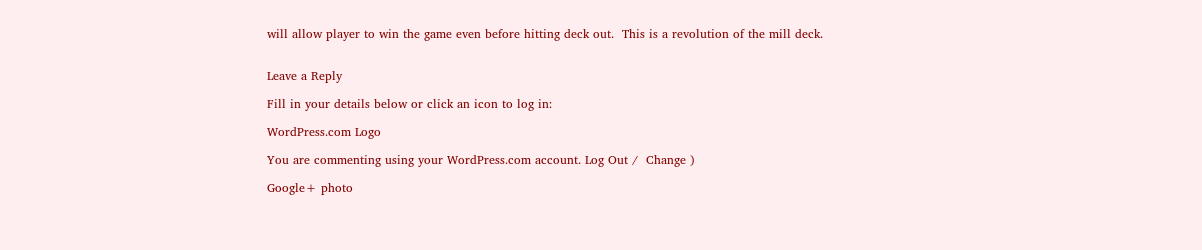will allow player to win the game even before hitting deck out.  This is a revolution of the mill deck.


Leave a Reply

Fill in your details below or click an icon to log in:

WordPress.com Logo

You are commenting using your WordPress.com account. Log Out /  Change )

Google+ photo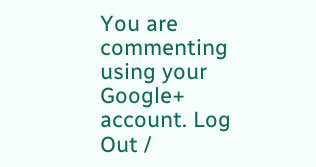You are commenting using your Google+ account. Log Out /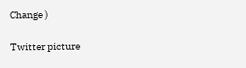Change )

Twitter picture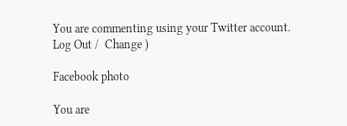You are commenting using your Twitter account. Log Out /  Change )

Facebook photo

You are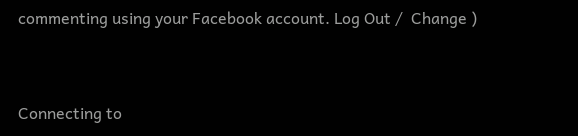commenting using your Facebook account. Log Out /  Change )


Connecting to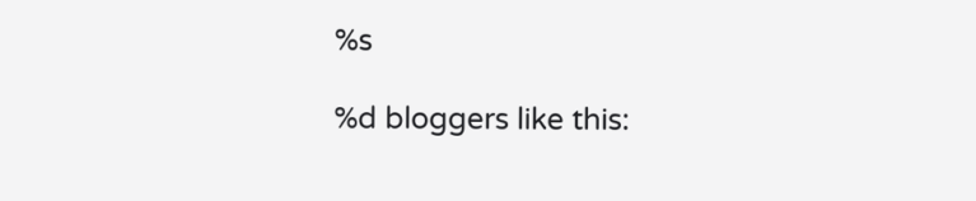%s

%d bloggers like this: